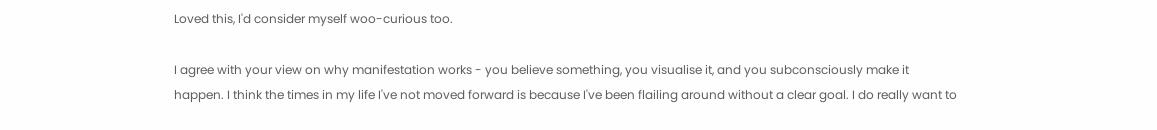Loved this, I'd consider myself woo-curious too.

I agree with your view on why manifestation works - you believe something, you visualise it, and you subconsciously make it happen. I think the times in my life I've not moved forward is because I've been flailing around without a clear goal. I do really want to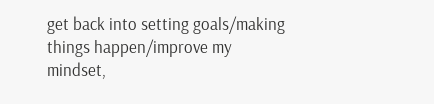get back into setting goals/making things happen/improve my mindset,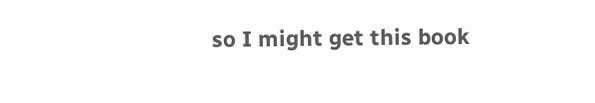so I might get this book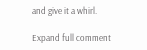and give it a whirl.

Expand full comment